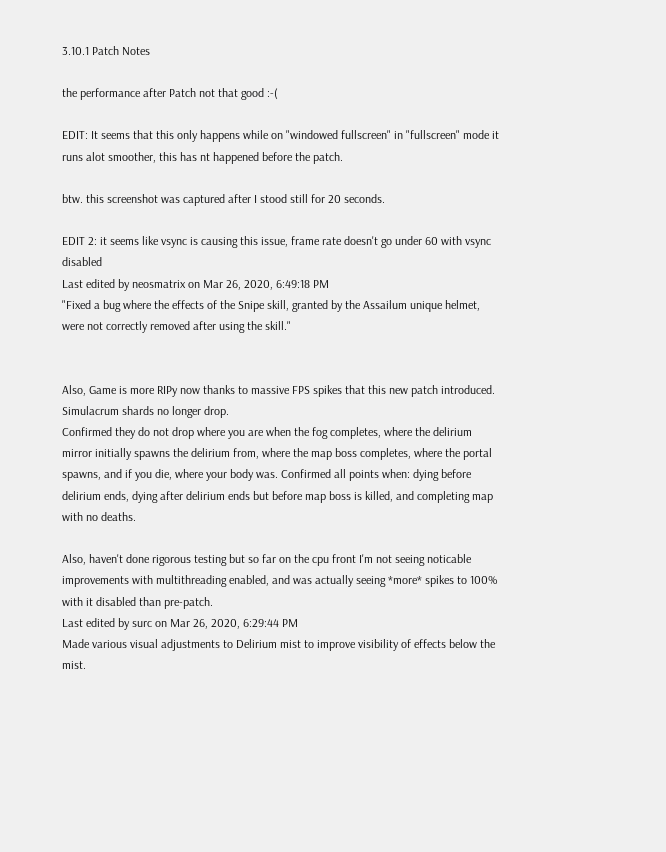3.10.1 Patch Notes

the performance after Patch not that good :-(

EDIT: It seems that this only happens while on "windowed fullscreen" in "fullscreen" mode it runs alot smoother, this has nt happened before the patch.

btw. this screenshot was captured after I stood still for 20 seconds.

EDIT 2: it seems like vsync is causing this issue, frame rate doesn't go under 60 with vsync disabled
Last edited by neosmatrix on Mar 26, 2020, 6:49:18 PM
"Fixed a bug where the effects of the Snipe skill, granted by the Assailum unique helmet, were not correctly removed after using the skill."


Also, Game is more RIPy now thanks to massive FPS spikes that this new patch introduced.
Simulacrum shards no longer drop.
Confirmed they do not drop where you are when the fog completes, where the delirium mirror initially spawns the delirium from, where the map boss completes, where the portal spawns, and if you die, where your body was. Confirmed all points when: dying before delirium ends, dying after delirium ends but before map boss is killed, and completing map with no deaths.

Also, haven't done rigorous testing but so far on the cpu front I'm not seeing noticable improvements with multithreading enabled, and was actually seeing *more* spikes to 100% with it disabled than pre-patch.
Last edited by surc on Mar 26, 2020, 6:29:44 PM
Made various visual adjustments to Delirium mist to improve visibility of effects below the mist.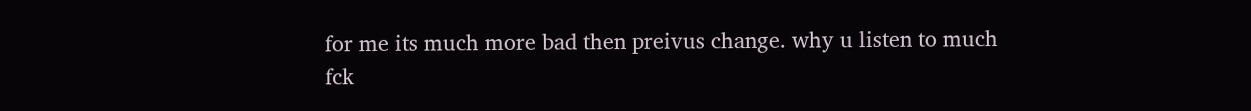for me its much more bad then preivus change. why u listen to much fck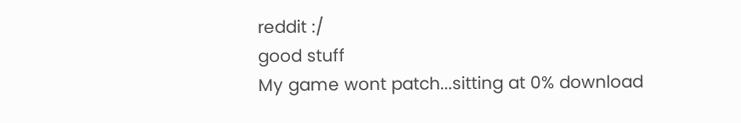reddit :/
good stuff
My game wont patch...sitting at 0% download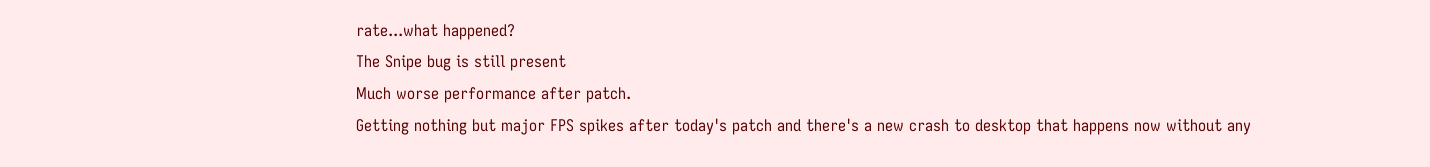rate...what happened?
The Snipe bug is still present
Much worse performance after patch.
Getting nothing but major FPS spikes after today's patch and there's a new crash to desktop that happens now without any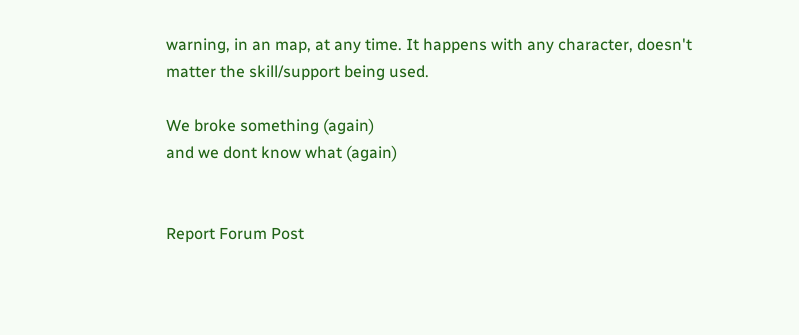warning, in an map, at any time. It happens with any character, doesn't matter the skill/support being used.

We broke something (again)
and we dont know what (again)


Report Forum Post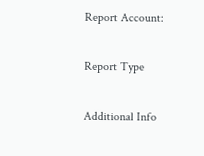Report Account:

Report Type

Additional Info